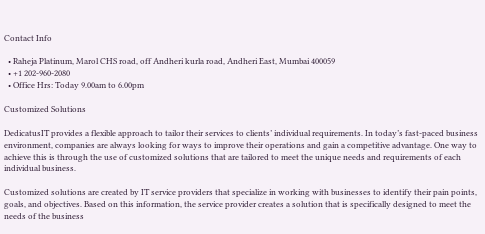Contact Info

  • Raheja Platinum, Marol CHS road, off Andheri kurla road, Andheri East, Mumbai 400059
  • +1 202-960-2080
  • Office Hrs: Today 9.00am to 6.00pm

Customized Solutions

DedicatusIT provides a flexible approach to tailor their services to clients’ individual requirements. In today’s fast-paced business environment, companies are always looking for ways to improve their operations and gain a competitive advantage. One way to achieve this is through the use of customized solutions that are tailored to meet the unique needs and requirements of each individual business.

Customized solutions are created by IT service providers that specialize in working with businesses to identify their pain points, goals, and objectives. Based on this information, the service provider creates a solution that is specifically designed to meet the needs of the business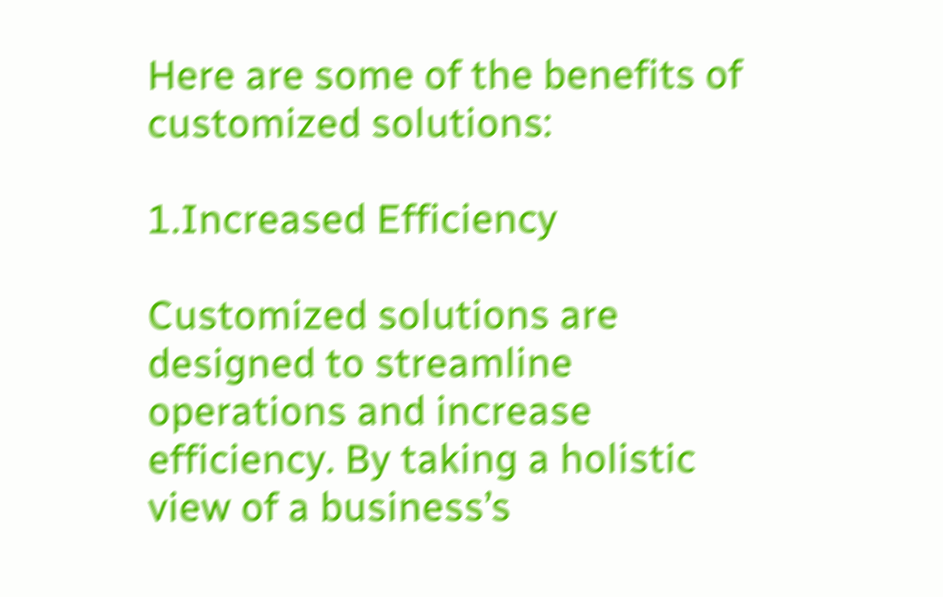Here are some of the benefits of customized solutions:

1.Increased Efficiency

Customized solutions are designed to streamline operations and increase efficiency. By taking a holistic view of a business’s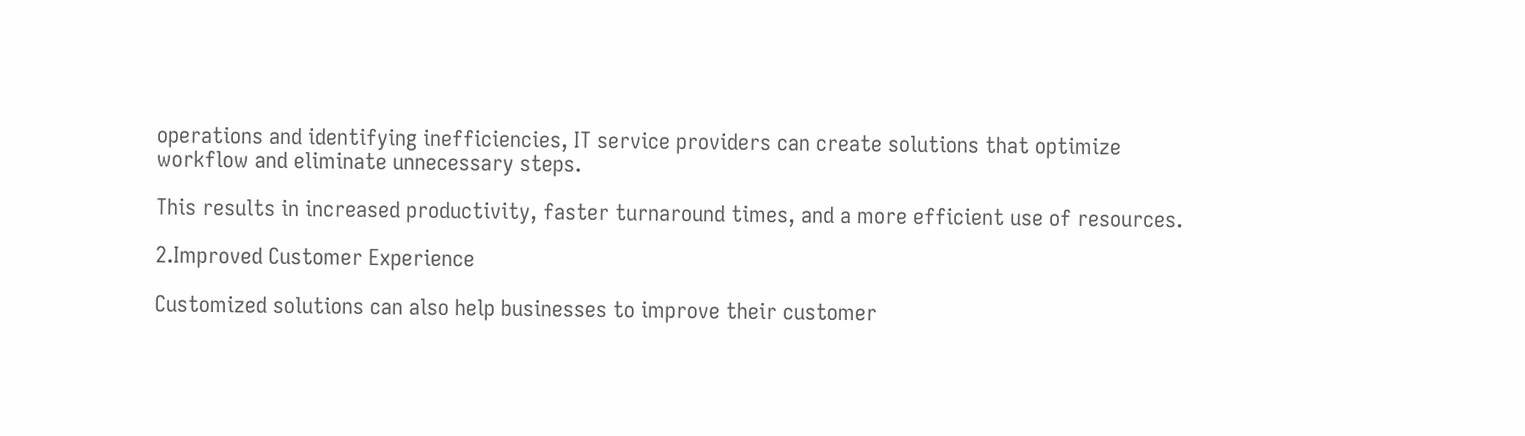operations and identifying inefficiencies, IT service providers can create solutions that optimize workflow and eliminate unnecessary steps.

This results in increased productivity, faster turnaround times, and a more efficient use of resources.

2.Improved Customer Experience

Customized solutions can also help businesses to improve their customer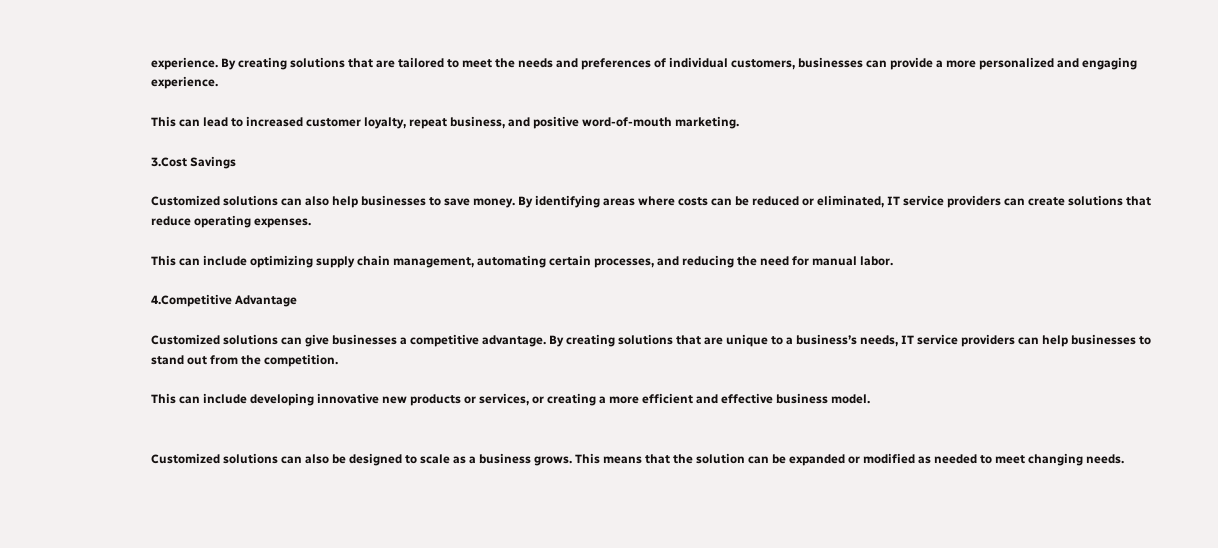experience. By creating solutions that are tailored to meet the needs and preferences of individual customers, businesses can provide a more personalized and engaging experience.

This can lead to increased customer loyalty, repeat business, and positive word-of-mouth marketing.

3.Cost Savings

Customized solutions can also help businesses to save money. By identifying areas where costs can be reduced or eliminated, IT service providers can create solutions that reduce operating expenses.

This can include optimizing supply chain management, automating certain processes, and reducing the need for manual labor.

4.Competitive Advantage

Customized solutions can give businesses a competitive advantage. By creating solutions that are unique to a business’s needs, IT service providers can help businesses to stand out from the competition.

This can include developing innovative new products or services, or creating a more efficient and effective business model.


Customized solutions can also be designed to scale as a business grows. This means that the solution can be expanded or modified as needed to meet changing needs.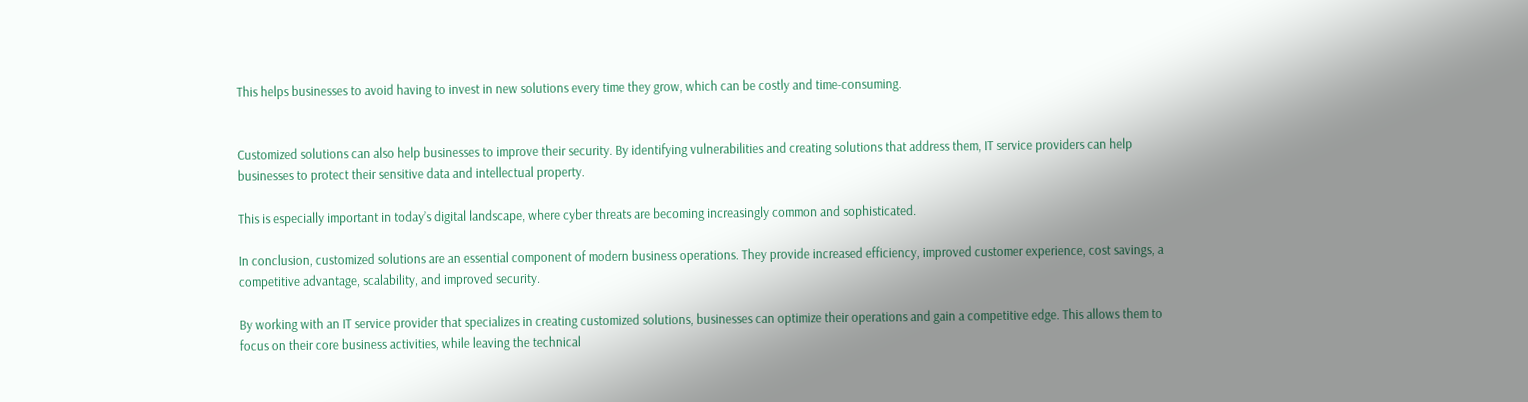This helps businesses to avoid having to invest in new solutions every time they grow, which can be costly and time-consuming.


Customized solutions can also help businesses to improve their security. By identifying vulnerabilities and creating solutions that address them, IT service providers can help businesses to protect their sensitive data and intellectual property.

This is especially important in today’s digital landscape, where cyber threats are becoming increasingly common and sophisticated.

In conclusion, customized solutions are an essential component of modern business operations. They provide increased efficiency, improved customer experience, cost savings, a competitive advantage, scalability, and improved security.

By working with an IT service provider that specializes in creating customized solutions, businesses can optimize their operations and gain a competitive edge. This allows them to focus on their core business activities, while leaving the technical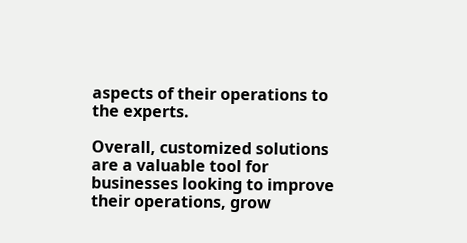aspects of their operations to the experts.

Overall, customized solutions are a valuable tool for businesses looking to improve their operations, grow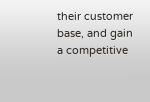their customer base, and gain a competitive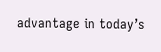advantage in today’s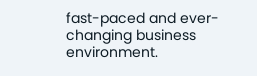fast-paced and ever-changing business environment.